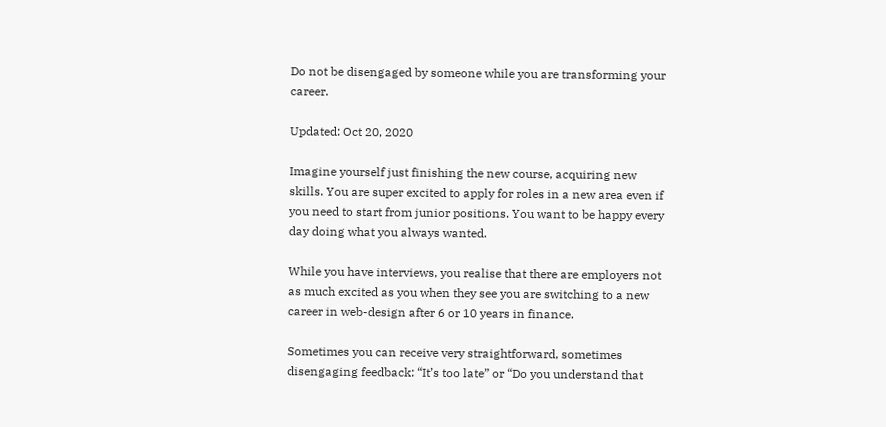Do not be disengaged by someone while you are transforming your career.

Updated: Oct 20, 2020

Imagine yourself just finishing the new course, acquiring new skills. You are super excited to apply for roles in a new area even if you need to start from junior positions. You want to be happy every day doing what you always wanted.

While you have interviews, you realise that there are employers not as much excited as you when they see you are switching to a new career in web-design after 6 or 10 years in finance.

Sometimes you can receive very straightforward, sometimes disengaging feedback: “It’s too late” or “Do you understand that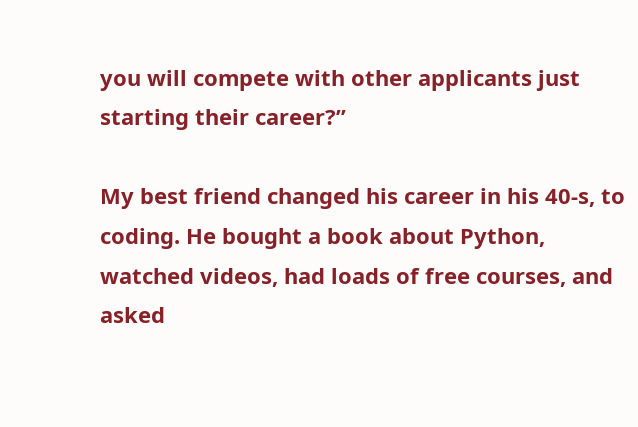you will compete with other applicants just starting their career?”

My best friend changed his career in his 40-s, to coding. He bought a book about Python, watched videos, had loads of free courses, and asked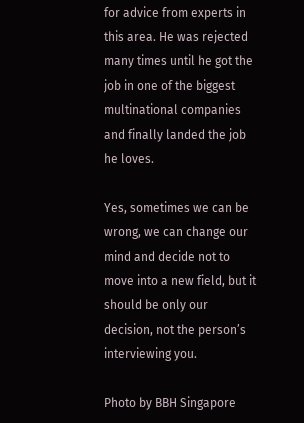for advice from experts in this area. He was rejected many times until he got the job in one of the biggest multinational companies and finally landed the job he loves.

Yes, sometimes we can be wrong, we can change our mind and decide not to move into a new field, but it should be only our decision, not the person’s interviewing you.

Photo by BBH Singapore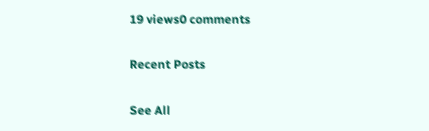19 views0 comments

Recent Posts

See All